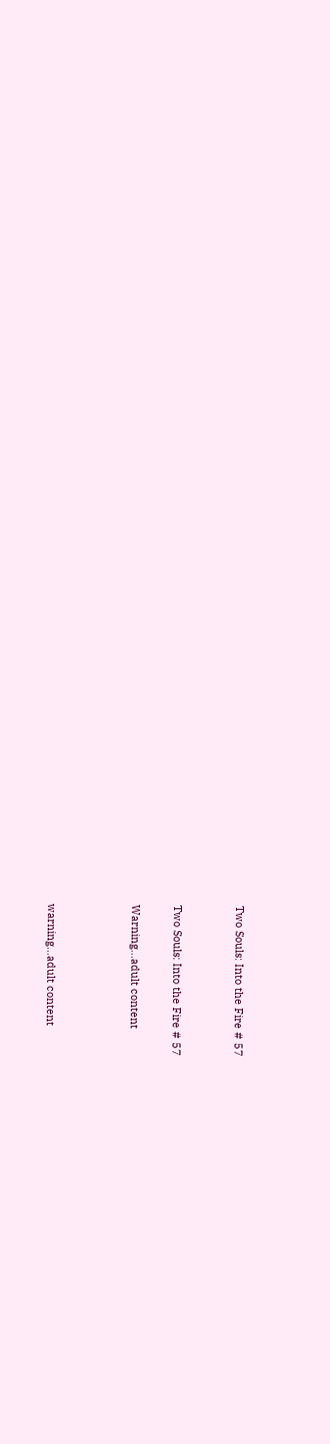Two Souls: Into the Fire # 57


Two Souls: Into the Fire # 57

Warning…adult content



warning…adult content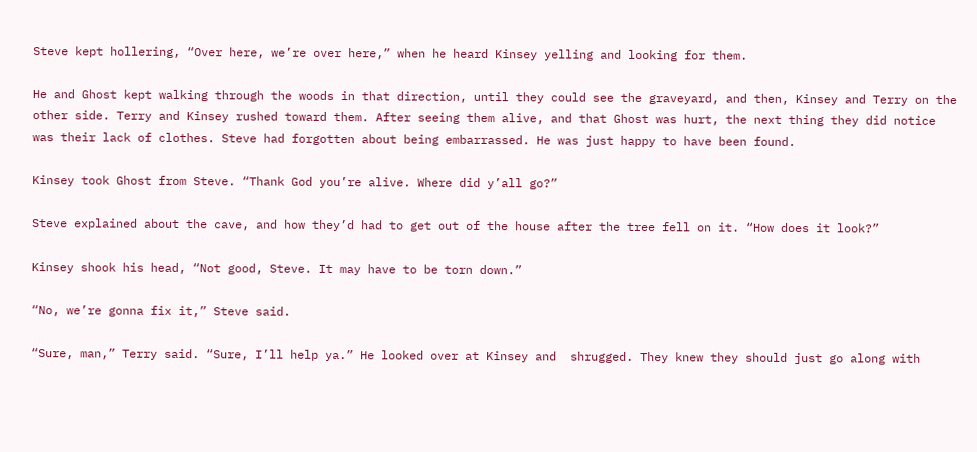Steve kept hollering, “Over here, we’re over here,” when he heard Kinsey yelling and looking for them.

He and Ghost kept walking through the woods in that direction, until they could see the graveyard, and then, Kinsey and Terry on the other side. Terry and Kinsey rushed toward them. After seeing them alive, and that Ghost was hurt, the next thing they did notice was their lack of clothes. Steve had forgotten about being embarrassed. He was just happy to have been found.

Kinsey took Ghost from Steve. “Thank God you’re alive. Where did y’all go?”

Steve explained about the cave, and how they’d had to get out of the house after the tree fell on it. “How does it look?”

Kinsey shook his head, “Not good, Steve. It may have to be torn down.”

“No, we’re gonna fix it,” Steve said.

“Sure, man,” Terry said. “Sure, I’ll help ya.” He looked over at Kinsey and  shrugged. They knew they should just go along with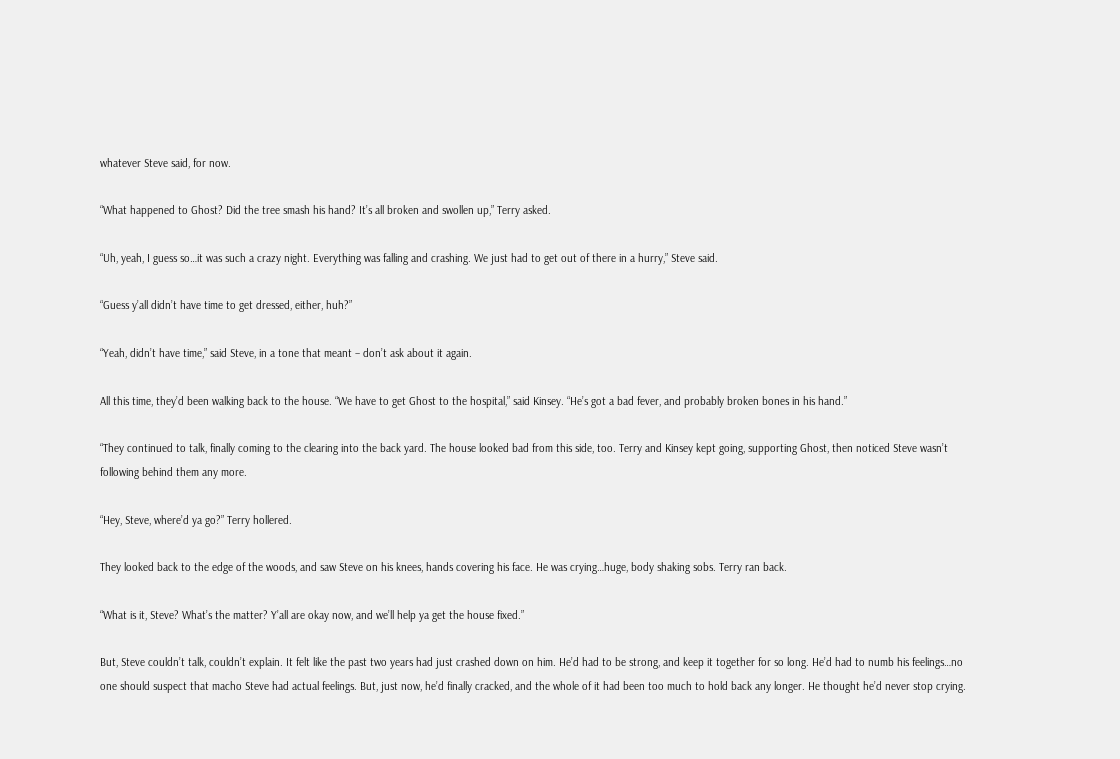whatever Steve said, for now.

“What happened to Ghost? Did the tree smash his hand? It’s all broken and swollen up,” Terry asked.

“Uh, yeah, I guess so…it was such a crazy night. Everything was falling and crashing. We just had to get out of there in a hurry,” Steve said.

“Guess y’all didn’t have time to get dressed, either, huh?”

“Yeah, didn’t have time,” said Steve, in a tone that meant – don’t ask about it again.

All this time, they’d been walking back to the house. “We have to get Ghost to the hospital,” said Kinsey. “He’s got a bad fever, and probably broken bones in his hand.”

“They continued to talk, finally coming to the clearing into the back yard. The house looked bad from this side, too. Terry and Kinsey kept going, supporting Ghost, then noticed Steve wasn’t following behind them any more.

“Hey, Steve, where’d ya go?” Terry hollered.

They looked back to the edge of the woods, and saw Steve on his knees, hands covering his face. He was crying…huge, body shaking sobs. Terry ran back.

“What is it, Steve? What’s the matter? Y’all are okay now, and we’ll help ya get the house fixed.”

But, Steve couldn’t talk, couldn’t explain. It felt like the past two years had just crashed down on him. He’d had to be strong, and keep it together for so long. He’d had to numb his feelings…no one should suspect that macho Steve had actual feelings. But, just now, he’d finally cracked, and the whole of it had been too much to hold back any longer. He thought he’d never stop crying.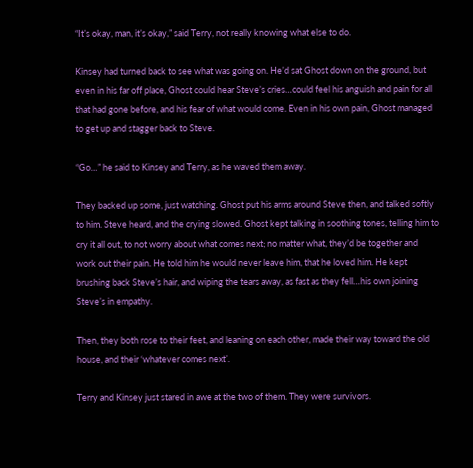“It’s okay, man, it’s okay,” said Terry, not really knowing what else to do.

Kinsey had turned back to see what was going on. He’d sat Ghost down on the ground, but even in his far off place, Ghost could hear Steve’s cries…could feel his anguish and pain for all that had gone before, and his fear of what would come. Even in his own pain, Ghost managed to get up and stagger back to Steve.

“Go…” he said to Kinsey and Terry, as he waved them away.

They backed up some, just watching. Ghost put his arms around Steve then, and talked softly to him. Steve heard, and the crying slowed. Ghost kept talking in soothing tones, telling him to cry it all out, to not worry about what comes next; no matter what, they’d be together and work out their pain. He told him he would never leave him, that he loved him. He kept brushing back Steve’s hair, and wiping the tears away, as fast as they fell…his own joining Steve’s in empathy.

Then, they both rose to their feet, and leaning on each other, made their way toward the old house, and their ‘whatever comes next’.

Terry and Kinsey just stared in awe at the two of them. They were survivors.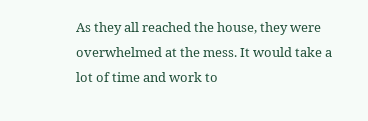As they all reached the house, they were overwhelmed at the mess. It would take a lot of time and work to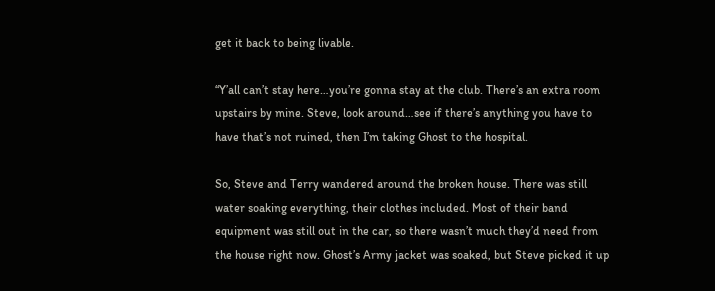get it back to being livable.

“Y’all can’t stay here…you’re gonna stay at the club. There’s an extra room upstairs by mine. Steve, look around…see if there’s anything you have to have that’s not ruined, then I’m taking Ghost to the hospital.

So, Steve and Terry wandered around the broken house. There was still water soaking everything, their clothes included. Most of their band equipment was still out in the car, so there wasn’t much they’d need from the house right now. Ghost’s Army jacket was soaked, but Steve picked it up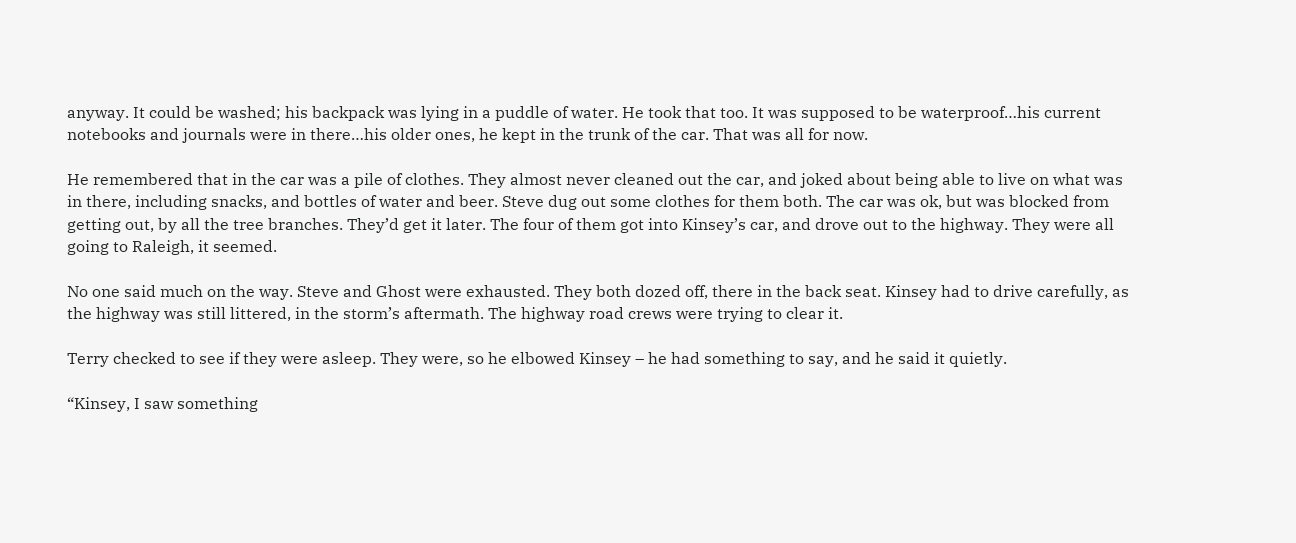anyway. It could be washed; his backpack was lying in a puddle of water. He took that too. It was supposed to be waterproof…his current notebooks and journals were in there…his older ones, he kept in the trunk of the car. That was all for now.

He remembered that in the car was a pile of clothes. They almost never cleaned out the car, and joked about being able to live on what was in there, including snacks, and bottles of water and beer. Steve dug out some clothes for them both. The car was ok, but was blocked from getting out, by all the tree branches. They’d get it later. The four of them got into Kinsey’s car, and drove out to the highway. They were all going to Raleigh, it seemed.

No one said much on the way. Steve and Ghost were exhausted. They both dozed off, there in the back seat. Kinsey had to drive carefully, as the highway was still littered, in the storm’s aftermath. The highway road crews were trying to clear it.

Terry checked to see if they were asleep. They were, so he elbowed Kinsey – he had something to say, and he said it quietly.

“Kinsey, I saw something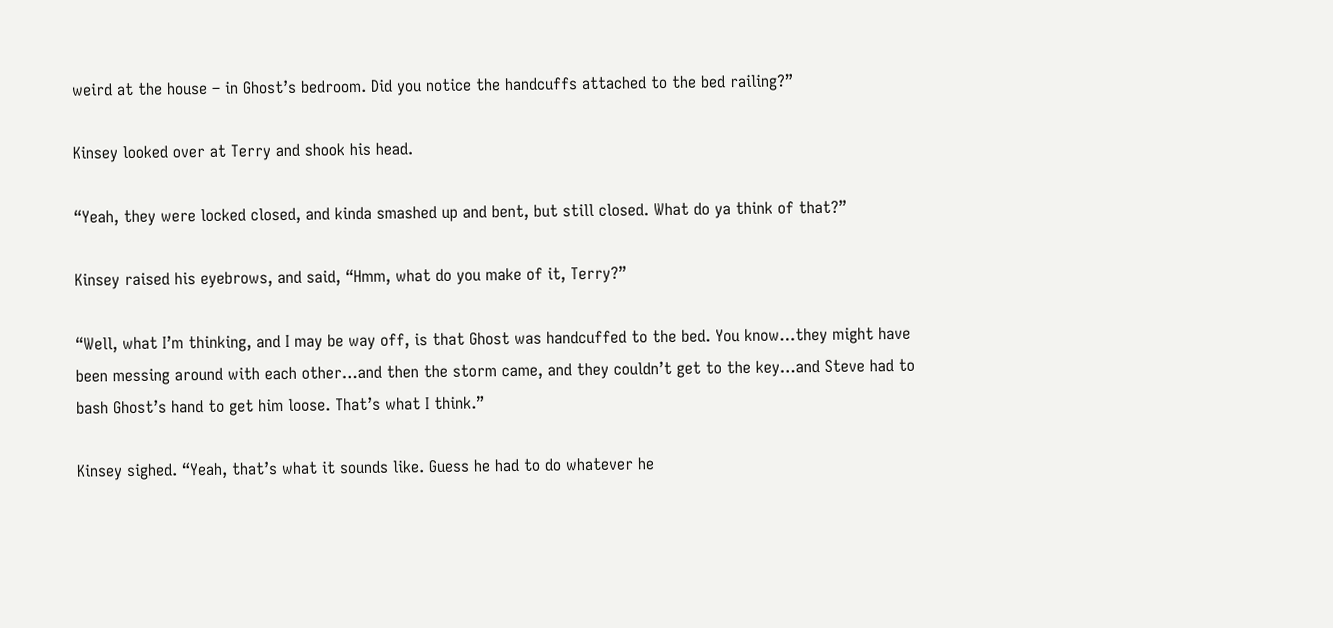weird at the house – in Ghost’s bedroom. Did you notice the handcuffs attached to the bed railing?”

Kinsey looked over at Terry and shook his head.

“Yeah, they were locked closed, and kinda smashed up and bent, but still closed. What do ya think of that?”

Kinsey raised his eyebrows, and said, “Hmm, what do you make of it, Terry?”

“Well, what I’m thinking, and I may be way off, is that Ghost was handcuffed to the bed. You know…they might have been messing around with each other…and then the storm came, and they couldn’t get to the key…and Steve had to bash Ghost’s hand to get him loose. That’s what I think.”

Kinsey sighed. “Yeah, that’s what it sounds like. Guess he had to do whatever he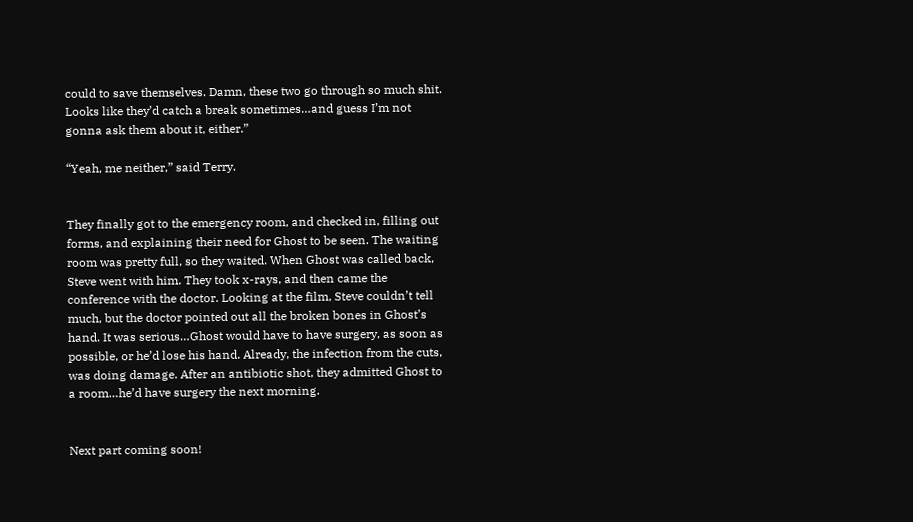could to save themselves. Damn, these two go through so much shit. Looks like they’d catch a break sometimes…and guess I’m not gonna ask them about it, either.”

“Yeah, me neither,” said Terry.


They finally got to the emergency room, and checked in, filling out forms, and explaining their need for Ghost to be seen. The waiting room was pretty full, so they waited. When Ghost was called back, Steve went with him. They took x-rays, and then came the conference with the doctor. Looking at the film, Steve couldn’t tell much, but the doctor pointed out all the broken bones in Ghost’s hand. It was serious…Ghost would have to have surgery, as soon as possible, or he’d lose his hand. Already, the infection from the cuts, was doing damage. After an antibiotic shot, they admitted Ghost to a room…he’d have surgery the next morning.


Next part coming soon!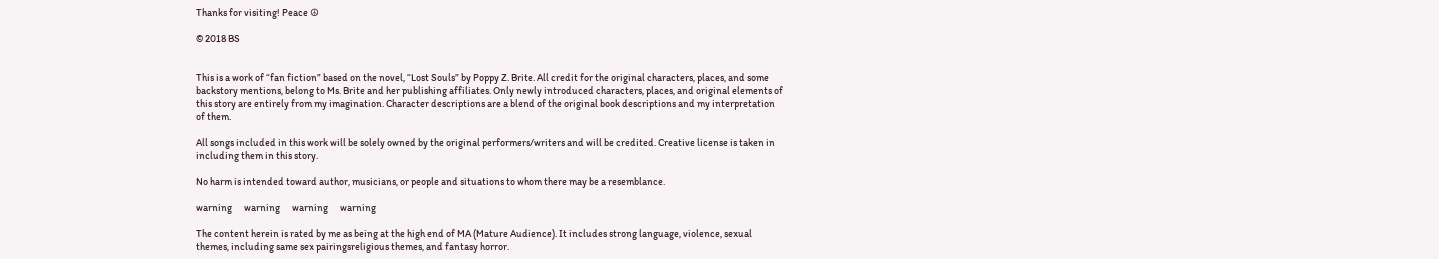Thanks for visiting! Peace ☮

© 2018 BS


This is a work of “fan fiction” based on the novel, “Lost Souls” by Poppy Z. Brite. All credit for the original characters, places, and some backstory mentions, belong to Ms. Brite and her publishing affiliates. Only newly introduced characters, places, and original elements of this story are entirely from my imagination. Character descriptions are a blend of the original book descriptions and my interpretation of them.

All songs included in this work will be solely owned by the original performers/writers and will be credited. Creative license is taken in including them in this story.

No harm is intended toward author, musicians, or people and situations to whom there may be a resemblance.

warning      warning      warning      warning

The content herein is rated by me as being at the high end of MA (Mature Audience). It includes strong language, violence, sexual themes, including same sex pairingsreligious themes, and fantasy horror.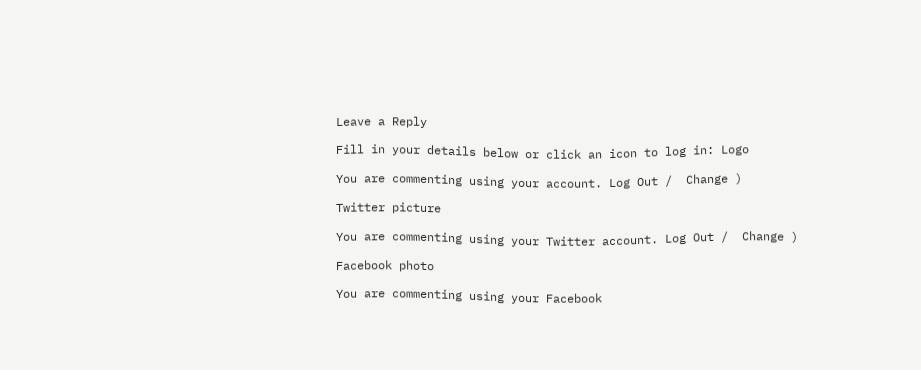Leave a Reply

Fill in your details below or click an icon to log in: Logo

You are commenting using your account. Log Out /  Change )

Twitter picture

You are commenting using your Twitter account. Log Out /  Change )

Facebook photo

You are commenting using your Facebook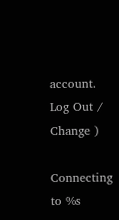account. Log Out /  Change )

Connecting to %s